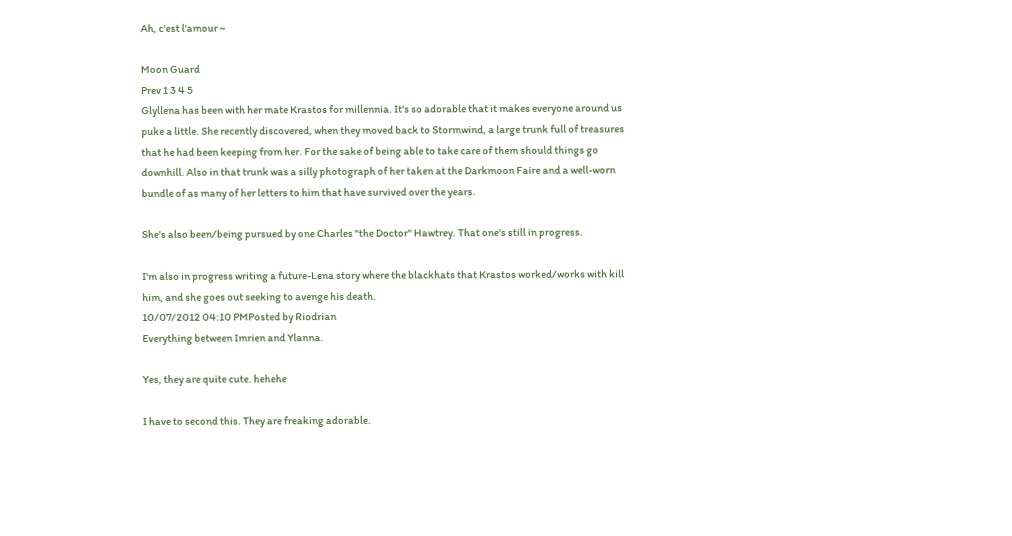Ah, c'est l'amour ~

Moon Guard
Prev 1 3 4 5
Glyllena has been with her mate Krastos for millennia. It's so adorable that it makes everyone around us puke a little. She recently discovered, when they moved back to Stormwind, a large trunk full of treasures that he had been keeping from her. For the sake of being able to take care of them should things go downhill. Also in that trunk was a silly photograph of her taken at the Darkmoon Faire and a well-worn bundle of as many of her letters to him that have survived over the years.

She's also been/being pursued by one Charles "the Doctor" Hawtrey. That one's still in progress.

I'm also in progress writing a future-Lena story where the blackhats that Krastos worked/works with kill him, and she goes out seeking to avenge his death.
10/07/2012 04:10 PMPosted by Riodrian
Everything between Imrien and Ylanna.

Yes, they are quite cute. hehehe

I have to second this. They are freaking adorable.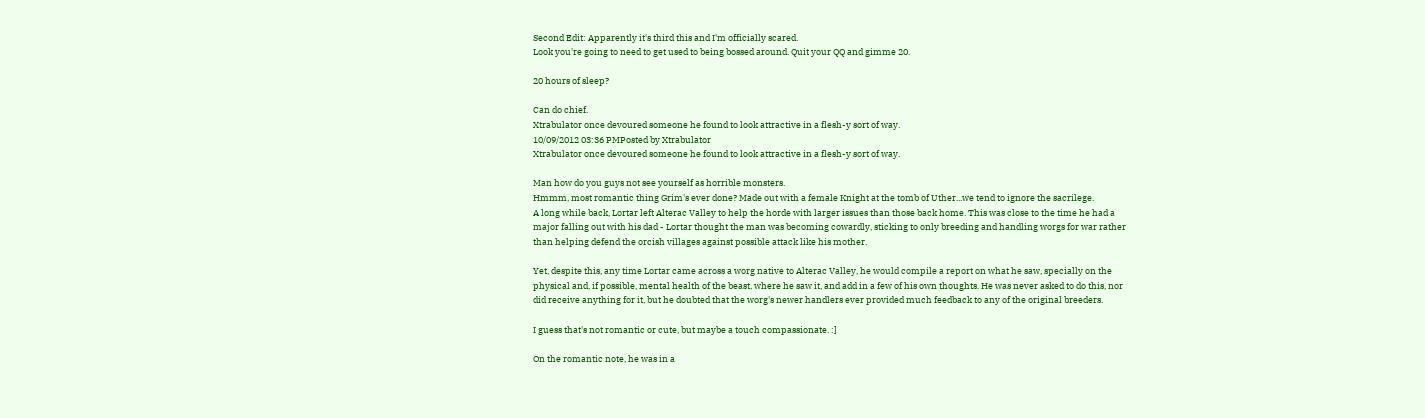Second Edit: Apparently it's third this and I'm officially scared.
Look you're going to need to get used to being bossed around. Quit your QQ and gimme 20.

20 hours of sleep?

Can do chief.
Xtrabulator once devoured someone he found to look attractive in a flesh-y sort of way.
10/09/2012 03:36 PMPosted by Xtrabulator
Xtrabulator once devoured someone he found to look attractive in a flesh-y sort of way.

Man how do you guys not see yourself as horrible monsters.
Hmmm, most romantic thing Grim's ever done? Made out with a female Knight at the tomb of Uther...we tend to ignore the sacrilege.
A long while back, Lortar left Alterac Valley to help the horde with larger issues than those back home. This was close to the time he had a major falling out with his dad - Lortar thought the man was becoming cowardly, sticking to only breeding and handling worgs for war rather than helping defend the orcish villages against possible attack like his mother.

Yet, despite this, any time Lortar came across a worg native to Alterac Valley, he would compile a report on what he saw, specially on the physical and, if possible, mental health of the beast, where he saw it, and add in a few of his own thoughts. He was never asked to do this, nor did receive anything for it, but he doubted that the worg's newer handlers ever provided much feedback to any of the original breeders.

I guess that's not romantic or cute, but maybe a touch compassionate. :]

On the romantic note, he was in a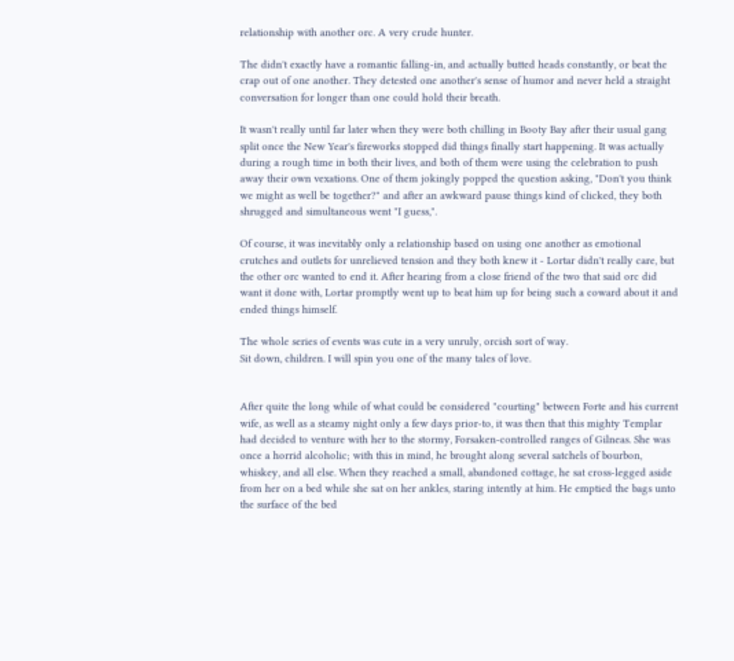relationship with another orc. A very crude hunter.

The didn't exactly have a romantic falling-in, and actually butted heads constantly, or beat the crap out of one another. They detested one another's sense of humor and never held a straight conversation for longer than one could hold their breath.

It wasn't really until far later when they were both chilling in Booty Bay after their usual gang split once the New Year's fireworks stopped did things finally start happening. It was actually during a rough time in both their lives, and both of them were using the celebration to push away their own vexations. One of them jokingly popped the question asking, "Don't you think we might as well be together?" and after an awkward pause things kind of clicked, they both shrugged and simultaneous went "I guess,".

Of course, it was inevitably only a relationship based on using one another as emotional crutches and outlets for unrelieved tension and they both knew it - Lortar didn't really care, but the other orc wanted to end it. After hearing from a close friend of the two that said orc did want it done with, Lortar promptly went up to beat him up for being such a coward about it and ended things himself.

The whole series of events was cute in a very unruly, orcish sort of way.
Sit down, children. I will spin you one of the many tales of love.


After quite the long while of what could be considered "courting" between Forte and his current wife, as well as a steamy night only a few days prior-to, it was then that this mighty Templar had decided to venture with her to the stormy, Forsaken-controlled ranges of Gilneas. She was once a horrid alcoholic; with this in mind, he brought along several satchels of bourbon, whiskey, and all else. When they reached a small, abandoned cottage, he sat cross-legged aside from her on a bed while she sat on her ankles, staring intently at him. He emptied the bags unto the surface of the bed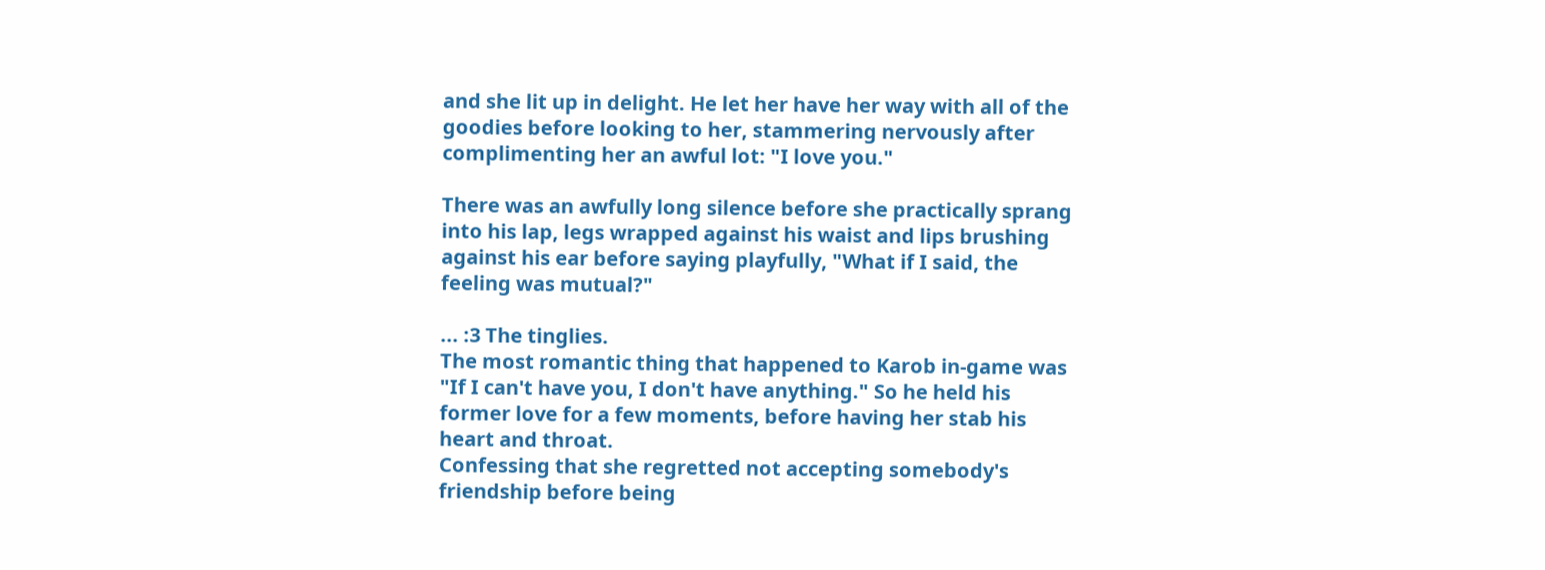and she lit up in delight. He let her have her way with all of the goodies before looking to her, stammering nervously after complimenting her an awful lot: "I love you."

There was an awfully long silence before she practically sprang into his lap, legs wrapped against his waist and lips brushing against his ear before saying playfully, "What if I said, the feeling was mutual?"

... :3 The tinglies.
The most romantic thing that happened to Karob in-game was "If I can't have you, I don't have anything." So he held his former love for a few moments, before having her stab his heart and throat.
Confessing that she regretted not accepting somebody's friendship before being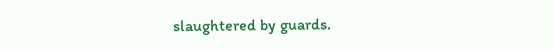slaughtered by guards.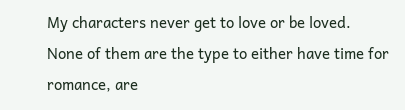My characters never get to love or be loved.
None of them are the type to either have time for romance, are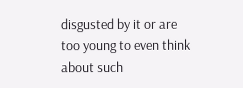disgusted by it or are too young to even think about such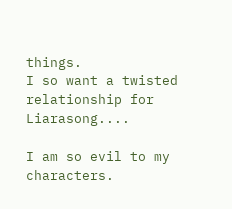things.
I so want a twisted relationship for Liarasong....

I am so evil to my characters.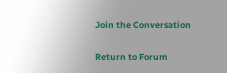Join the Conversation

Return to Forum